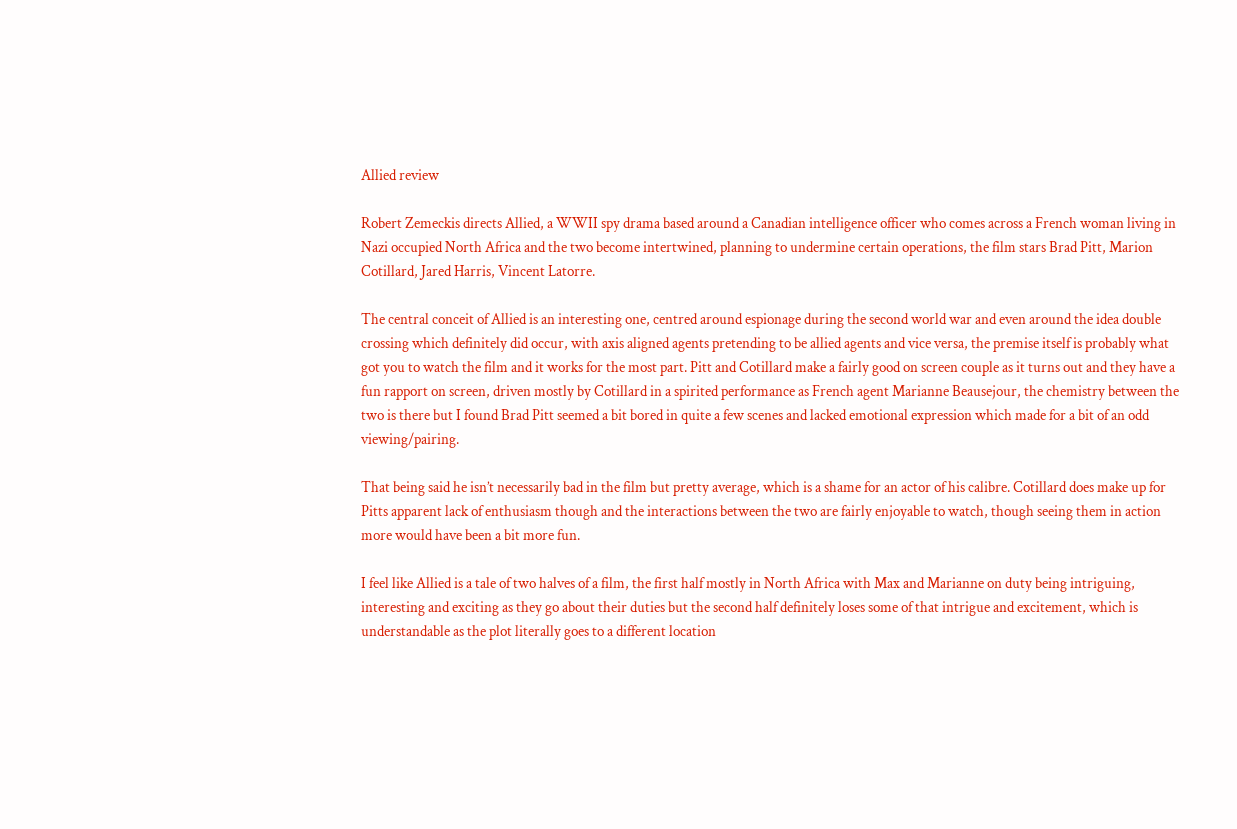Allied review

Robert Zemeckis directs Allied, a WWII spy drama based around a Canadian intelligence officer who comes across a French woman living in Nazi occupied North Africa and the two become intertwined, planning to undermine certain operations, the film stars Brad Pitt, Marion Cotillard, Jared Harris, Vincent Latorre.

The central conceit of Allied is an interesting one, centred around espionage during the second world war and even around the idea double crossing which definitely did occur, with axis aligned agents pretending to be allied agents and vice versa, the premise itself is probably what got you to watch the film and it works for the most part. Pitt and Cotillard make a fairly good on screen couple as it turns out and they have a fun rapport on screen, driven mostly by Cotillard in a spirited performance as French agent Marianne Beausejour, the chemistry between the two is there but I found Brad Pitt seemed a bit bored in quite a few scenes and lacked emotional expression which made for a bit of an odd viewing/pairing.

That being said he isn’t necessarily bad in the film but pretty average, which is a shame for an actor of his calibre. Cotillard does make up for Pitts apparent lack of enthusiasm though and the interactions between the two are fairly enjoyable to watch, though seeing them in action more would have been a bit more fun.

I feel like Allied is a tale of two halves of a film, the first half mostly in North Africa with Max and Marianne on duty being intriguing, interesting and exciting as they go about their duties but the second half definitely loses some of that intrigue and excitement, which is understandable as the plot literally goes to a different location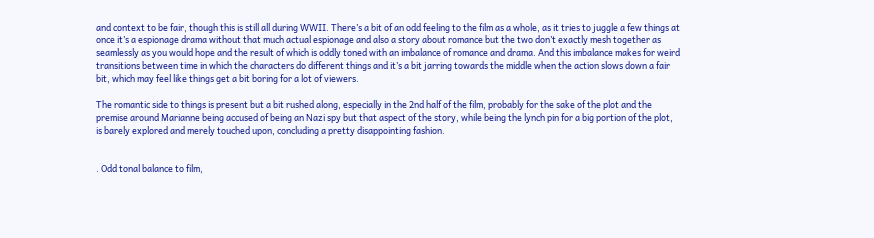and context to be fair, though this is still all during WWII. There’s a bit of an odd feeling to the film as a whole, as it tries to juggle a few things at once it’s a espionage drama without that much actual espionage and also a story about romance but the two don’t exactly mesh together as seamlessly as you would hope and the result of which is oddly toned with an imbalance of romance and drama. And this imbalance makes for weird transitions between time in which the characters do different things and it’s a bit jarring towards the middle when the action slows down a fair bit, which may feel like things get a bit boring for a lot of viewers.

The romantic side to things is present but a bit rushed along, especially in the 2nd half of the film, probably for the sake of the plot and the premise around Marianne being accused of being an Nazi spy but that aspect of the story, while being the lynch pin for a big portion of the plot, is barely explored and merely touched upon, concluding a pretty disappointing fashion.


. Odd tonal balance to film,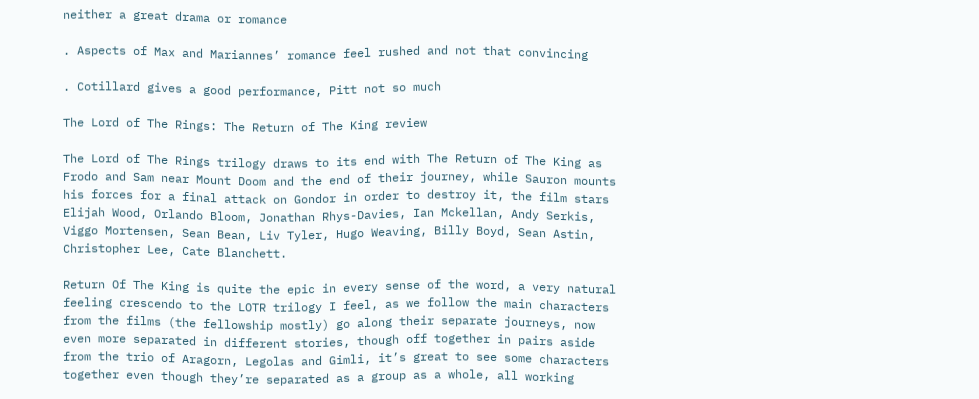neither a great drama or romance

. Aspects of Max and Mariannes’ romance feel rushed and not that convincing

. Cotillard gives a good performance, Pitt not so much

The Lord of The Rings: The Return of The King review

The Lord of The Rings trilogy draws to its end with The Return of The King as Frodo and Sam near Mount Doom and the end of their journey, while Sauron mounts his forces for a final attack on Gondor in order to destroy it, the film stars Elijah Wood, Orlando Bloom, Jonathan Rhys-Davies, Ian Mckellan, Andy Serkis, Viggo Mortensen, Sean Bean, Liv Tyler, Hugo Weaving, Billy Boyd, Sean Astin, Christopher Lee, Cate Blanchett.

Return Of The King is quite the epic in every sense of the word, a very natural feeling crescendo to the LOTR trilogy I feel, as we follow the main characters from the films (the fellowship mostly) go along their separate journeys, now even more separated in different stories, though off together in pairs aside from the trio of Aragorn, Legolas and Gimli, it’s great to see some characters together even though they’re separated as a group as a whole, all working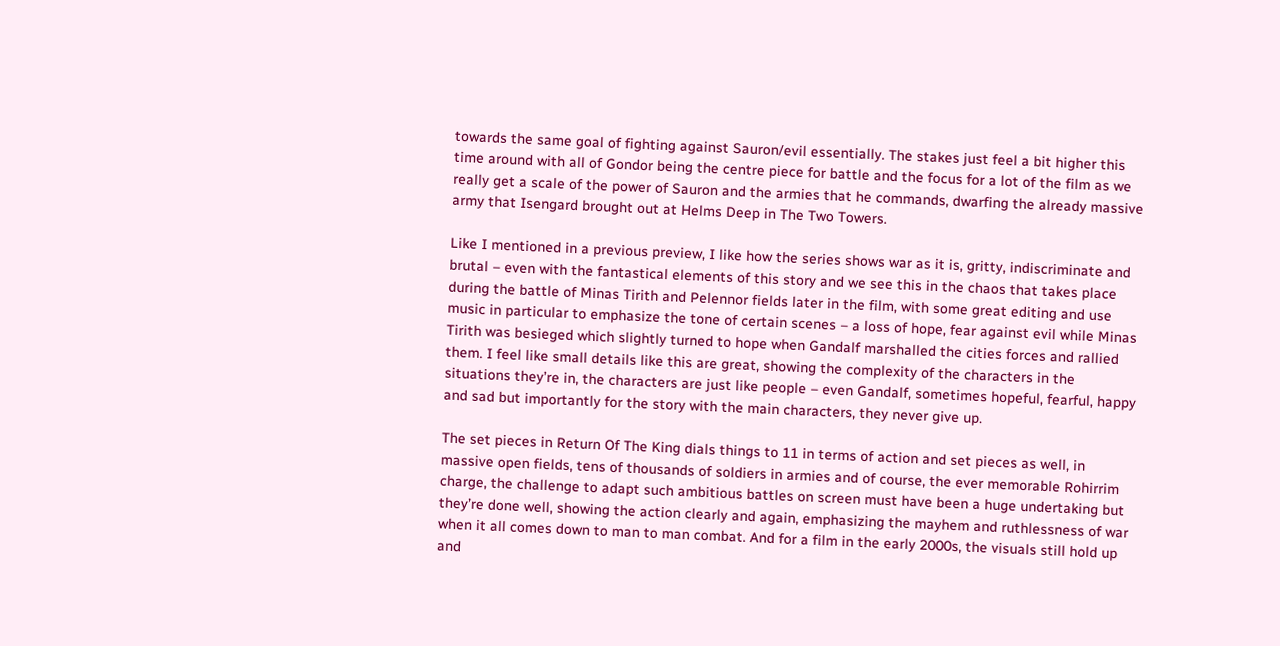towards the same goal of fighting against Sauron/evil essentially. The stakes just feel a bit higher this time around with all of Gondor being the centre piece for battle and the focus for a lot of the film as we really get a scale of the power of Sauron and the armies that he commands, dwarfing the already massive army that Isengard brought out at Helms Deep in The Two Towers.

Like I mentioned in a previous preview, I like how the series shows war as it is, gritty, indiscriminate and brutal – even with the fantastical elements of this story and we see this in the chaos that takes place during the battle of Minas Tirith and Pelennor fields later in the film, with some great editing and use music in particular to emphasize the tone of certain scenes – a loss of hope, fear against evil while Minas Tirith was besieged which slightly turned to hope when Gandalf marshalled the cities forces and rallied them. I feel like small details like this are great, showing the complexity of the characters in the situations they’re in, the characters are just like people – even Gandalf, sometimes hopeful, fearful, happy and sad but importantly for the story with the main characters, they never give up.

The set pieces in Return Of The King dials things to 11 in terms of action and set pieces as well, in massive open fields, tens of thousands of soldiers in armies and of course, the ever memorable Rohirrim charge, the challenge to adapt such ambitious battles on screen must have been a huge undertaking but they’re done well, showing the action clearly and again, emphasizing the mayhem and ruthlessness of war when it all comes down to man to man combat. And for a film in the early 2000s, the visuals still hold up and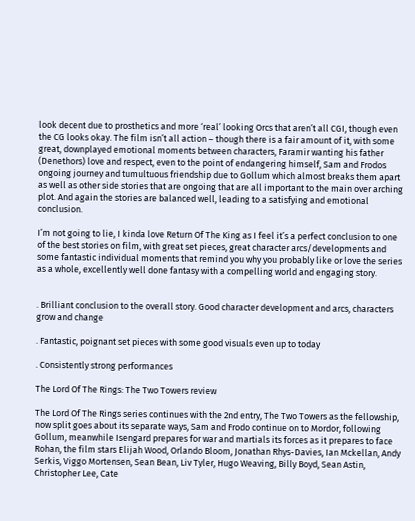look decent due to prosthetics and more ‘real’ looking Orcs that aren’t all CGI, though even the CG looks okay. The film isn’t all action – though there is a fair amount of it, with some great, downplayed emotional moments between characters, Faramir wanting his father (Denethors) love and respect, even to the point of endangering himself, Sam and Frodos ongoing journey and tumultuous friendship due to Gollum which almost breaks them apart as well as other side stories that are ongoing that are all important to the main over arching plot. And again the stories are balanced well, leading to a satisfying and emotional conclusion.

I’m not going to lie, I kinda love Return Of The King as I feel it’s a perfect conclusion to one of the best stories on film, with great set pieces, great character arcs/developments and some fantastic individual moments that remind you why you probably like or love the series as a whole, excellently well done fantasy with a compelling world and engaging story.


. Brilliant conclusion to the overall story. Good character development and arcs, characters grow and change

. Fantastic, poignant set pieces with some good visuals even up to today

. Consistently strong performances

The Lord Of The Rings: The Two Towers review

The Lord Of The Rings series continues with the 2nd entry, The Two Towers as the fellowship, now split goes about its separate ways, Sam and Frodo continue on to Mordor, following Gollum, meanwhile Isengard prepares for war and martials its forces as it prepares to face Rohan, the film stars Elijah Wood, Orlando Bloom, Jonathan Rhys-Davies, Ian Mckellan, Andy Serkis, Viggo Mortensen, Sean Bean, Liv Tyler, Hugo Weaving, Billy Boyd, Sean Astin, Christopher Lee, Cate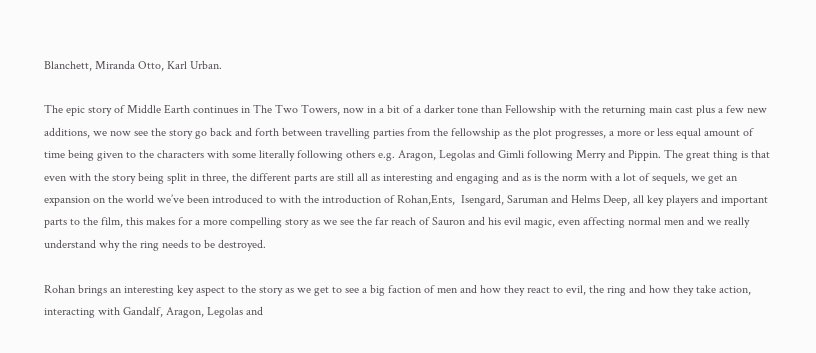Blanchett, Miranda Otto, Karl Urban.

The epic story of Middle Earth continues in The Two Towers, now in a bit of a darker tone than Fellowship with the returning main cast plus a few new additions, we now see the story go back and forth between travelling parties from the fellowship as the plot progresses, a more or less equal amount of time being given to the characters with some literally following others e.g. Aragon, Legolas and Gimli following Merry and Pippin. The great thing is that even with the story being split in three, the different parts are still all as interesting and engaging and as is the norm with a lot of sequels, we get an expansion on the world we’ve been introduced to with the introduction of Rohan,Ents,  Isengard, Saruman and Helms Deep, all key players and important parts to the film, this makes for a more compelling story as we see the far reach of Sauron and his evil magic, even affecting normal men and we really understand why the ring needs to be destroyed.

Rohan brings an interesting key aspect to the story as we get to see a big faction of men and how they react to evil, the ring and how they take action, interacting with Gandalf, Aragon, Legolas and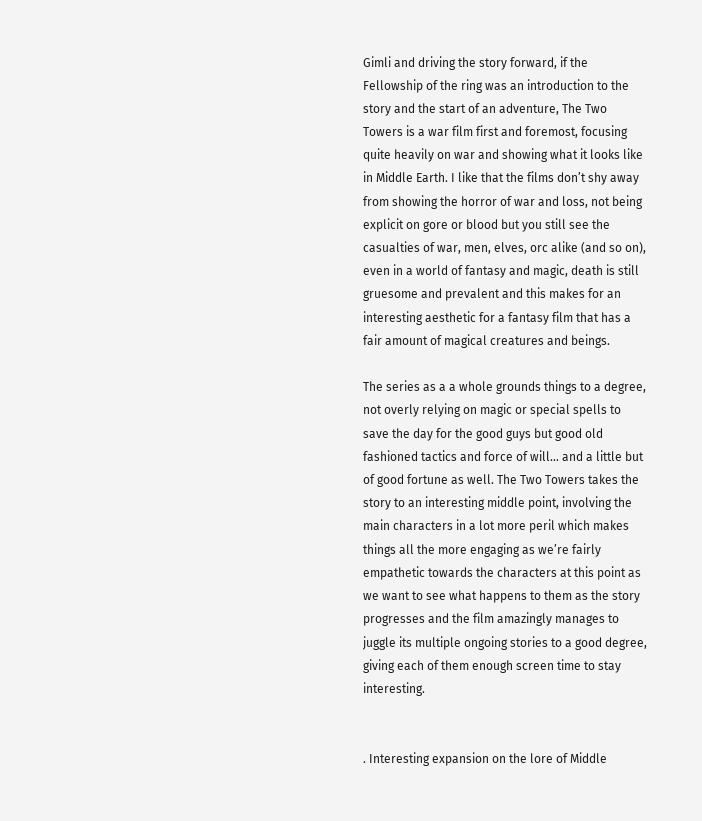Gimli and driving the story forward, if the Fellowship of the ring was an introduction to the story and the start of an adventure, The Two Towers is a war film first and foremost, focusing quite heavily on war and showing what it looks like in Middle Earth. I like that the films don’t shy away from showing the horror of war and loss, not being explicit on gore or blood but you still see the casualties of war, men, elves, orc alike (and so on), even in a world of fantasy and magic, death is still gruesome and prevalent and this makes for an interesting aesthetic for a fantasy film that has a fair amount of magical creatures and beings.

The series as a a whole grounds things to a degree, not overly relying on magic or special spells to save the day for the good guys but good old fashioned tactics and force of will… and a little but of good fortune as well. The Two Towers takes the story to an interesting middle point, involving the main characters in a lot more peril which makes things all the more engaging as we’re fairly empathetic towards the characters at this point as we want to see what happens to them as the story progresses and the film amazingly manages to juggle its multiple ongoing stories to a good degree, giving each of them enough screen time to stay interesting.


. Interesting expansion on the lore of Middle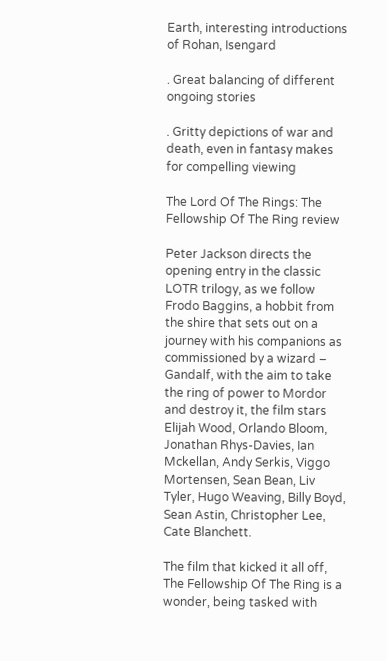Earth, interesting introductions of Rohan, Isengard

. Great balancing of different ongoing stories

. Gritty depictions of war and death, even in fantasy makes for compelling viewing

The Lord Of The Rings: The Fellowship Of The Ring review

Peter Jackson directs the opening entry in the classic LOTR trilogy, as we follow Frodo Baggins, a hobbit from the shire that sets out on a journey with his companions as commissioned by a wizard – Gandalf, with the aim to take the ring of power to Mordor and destroy it, the film stars Elijah Wood, Orlando Bloom, Jonathan Rhys-Davies, Ian Mckellan, Andy Serkis, Viggo Mortensen, Sean Bean, Liv Tyler, Hugo Weaving, Billy Boyd, Sean Astin, Christopher Lee, Cate Blanchett.

The film that kicked it all off, The Fellowship Of The Ring is a wonder, being tasked with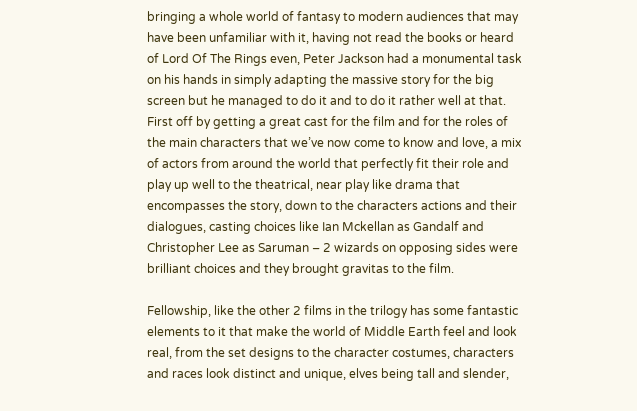bringing a whole world of fantasy to modern audiences that may have been unfamiliar with it, having not read the books or heard of Lord Of The Rings even, Peter Jackson had a monumental task on his hands in simply adapting the massive story for the big screen but he managed to do it and to do it rather well at that. First off by getting a great cast for the film and for the roles of the main characters that we’ve now come to know and love, a mix of actors from around the world that perfectly fit their role and play up well to the theatrical, near play like drama that encompasses the story, down to the characters actions and their dialogues, casting choices like Ian Mckellan as Gandalf and Christopher Lee as Saruman – 2 wizards on opposing sides were brilliant choices and they brought gravitas to the film.

Fellowship, like the other 2 films in the trilogy has some fantastic elements to it that make the world of Middle Earth feel and look real, from the set designs to the character costumes, characters and races look distinct and unique, elves being tall and slender,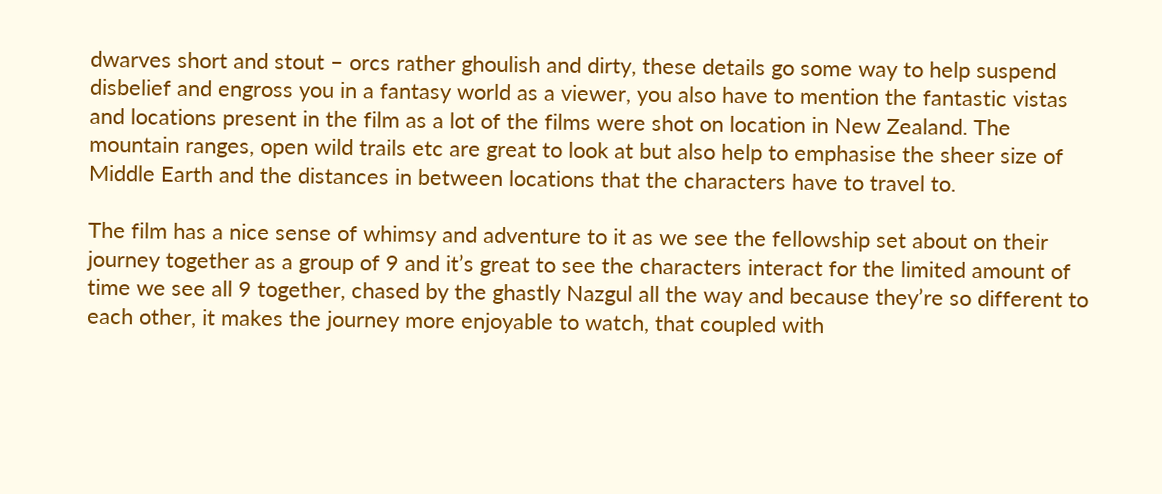dwarves short and stout – orcs rather ghoulish and dirty, these details go some way to help suspend disbelief and engross you in a fantasy world as a viewer, you also have to mention the fantastic vistas and locations present in the film as a lot of the films were shot on location in New Zealand. The mountain ranges, open wild trails etc are great to look at but also help to emphasise the sheer size of Middle Earth and the distances in between locations that the characters have to travel to.

The film has a nice sense of whimsy and adventure to it as we see the fellowship set about on their journey together as a group of 9 and it’s great to see the characters interact for the limited amount of time we see all 9 together, chased by the ghastly Nazgul all the way and because they’re so different to each other, it makes the journey more enjoyable to watch, that coupled with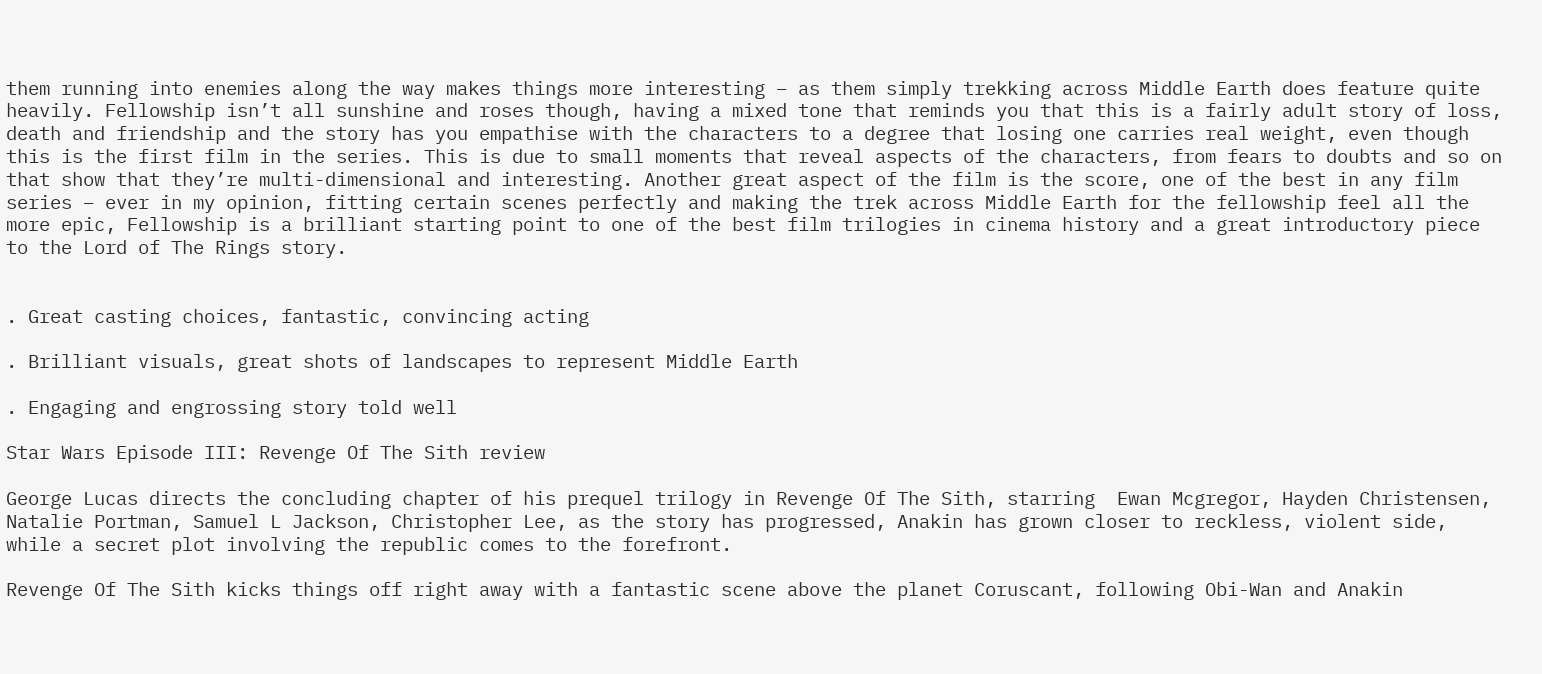them running into enemies along the way makes things more interesting – as them simply trekking across Middle Earth does feature quite heavily. Fellowship isn’t all sunshine and roses though, having a mixed tone that reminds you that this is a fairly adult story of loss, death and friendship and the story has you empathise with the characters to a degree that losing one carries real weight, even though this is the first film in the series. This is due to small moments that reveal aspects of the characters, from fears to doubts and so on that show that they’re multi-dimensional and interesting. Another great aspect of the film is the score, one of the best in any film series – ever in my opinion, fitting certain scenes perfectly and making the trek across Middle Earth for the fellowship feel all the more epic, Fellowship is a brilliant starting point to one of the best film trilogies in cinema history and a great introductory piece to the Lord of The Rings story.


. Great casting choices, fantastic, convincing acting

. Brilliant visuals, great shots of landscapes to represent Middle Earth

. Engaging and engrossing story told well

Star Wars Episode III: Revenge Of The Sith review

George Lucas directs the concluding chapter of his prequel trilogy in Revenge Of The Sith, starring  Ewan Mcgregor, Hayden Christensen, Natalie Portman, Samuel L Jackson, Christopher Lee, as the story has progressed, Anakin has grown closer to reckless, violent side, while a secret plot involving the republic comes to the forefront.

Revenge Of The Sith kicks things off right away with a fantastic scene above the planet Coruscant, following Obi-Wan and Anakin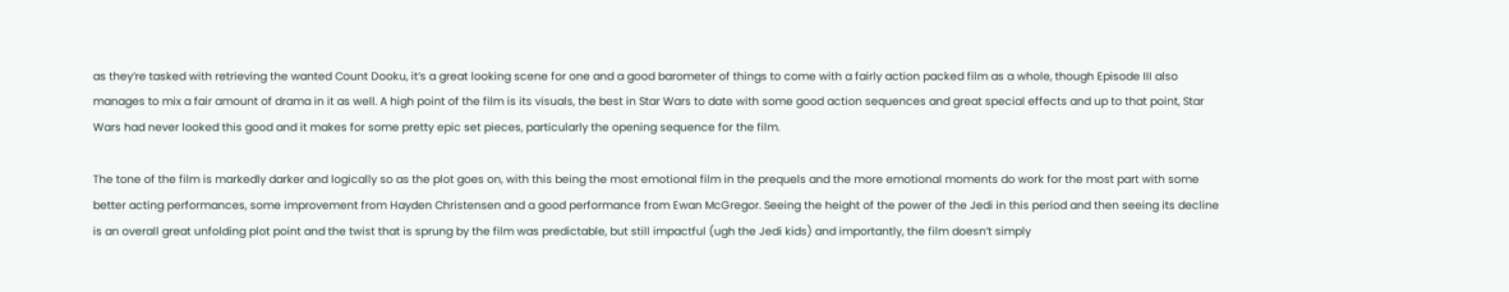as they’re tasked with retrieving the wanted Count Dooku, it’s a great looking scene for one and a good barometer of things to come with a fairly action packed film as a whole, though Episode III also manages to mix a fair amount of drama in it as well. A high point of the film is its visuals, the best in Star Wars to date with some good action sequences and great special effects and up to that point, Star Wars had never looked this good and it makes for some pretty epic set pieces, particularly the opening sequence for the film.

The tone of the film is markedly darker and logically so as the plot goes on, with this being the most emotional film in the prequels and the more emotional moments do work for the most part with some better acting performances, some improvement from Hayden Christensen and a good performance from Ewan McGregor. Seeing the height of the power of the Jedi in this period and then seeing its decline is an overall great unfolding plot point and the twist that is sprung by the film was predictable, but still impactful (ugh the Jedi kids) and importantly, the film doesn’t simply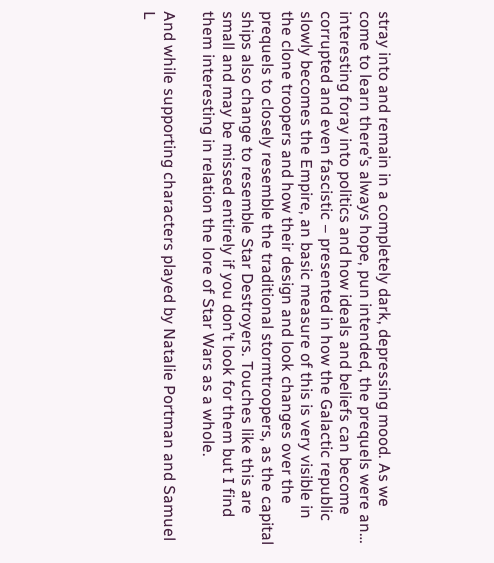stray into and remain in a completely dark, depressing mood. As we come to learn there’s always hope, pun intended, the prequels were an… interesting foray into politics and how ideals and beliefs can become corrupted and even fascistic – presented in how the Galactic republic slowly becomes the Empire, an basic measure of this is very visible in the clone troopers and how their design and look changes over the prequels to closely resemble the traditional stormtroopers, as the capital ships also change to resemble Star Destroyers. Touches like this are small and may be missed entirely if you don’t look for them but I find them interesting in relation the lore of Star Wars as a whole.

And while supporting characters played by Natalie Portman and Samuel L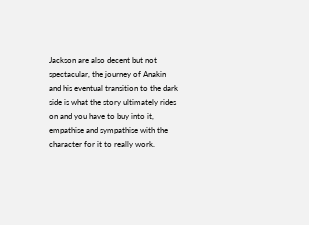Jackson are also decent but not spectacular, the journey of Anakin and his eventual transition to the dark side is what the story ultimately rides on and you have to buy into it, empathise and sympathise with the character for it to really work.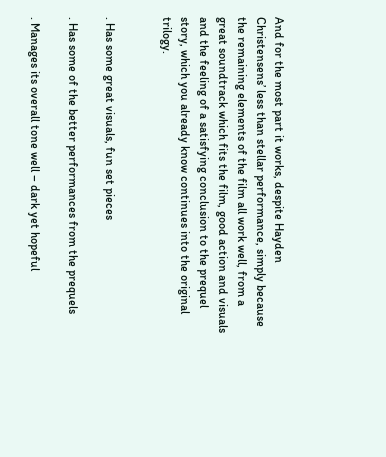And for the most part it works, despite Hayden Christensens’ less than stellar performance, simply because the remaining elements of the film all work well, from a great soundtrack which fits the film, good action and visuals and the feeling of a satisfying conclusion to the prequel story, which you already know continues into the original trilogy.


. Has some great visuals, fun set pieces

. Has some of the better performances from the prequels

. Manages its overall tone well – dark yet hopeful